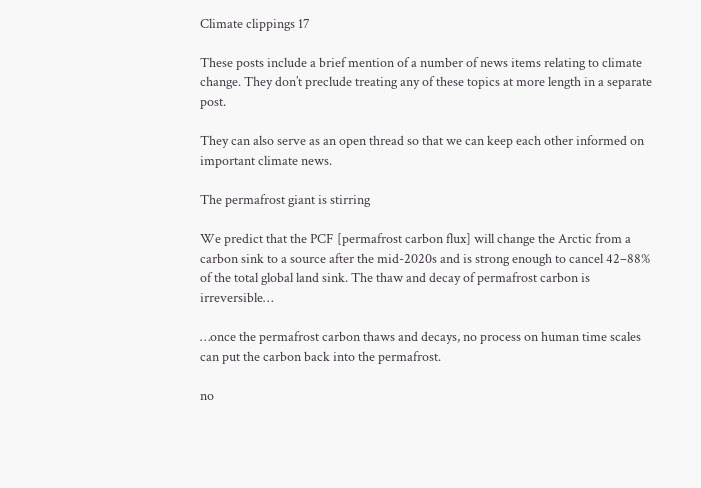Climate clippings 17

These posts include a brief mention of a number of news items relating to climate change. They don’t preclude treating any of these topics at more length in a separate post.

They can also serve as an open thread so that we can keep each other informed on important climate news.

The permafrost giant is stirring

We predict that the PCF [permafrost carbon flux] will change the Arctic from a carbon sink to a source after the mid-2020s and is strong enough to cancel 42–88% of the total global land sink. The thaw and decay of permafrost carbon is irreversible…

…once the permafrost carbon thaws and decays, no process on human time scales can put the carbon back into the permafrost.

no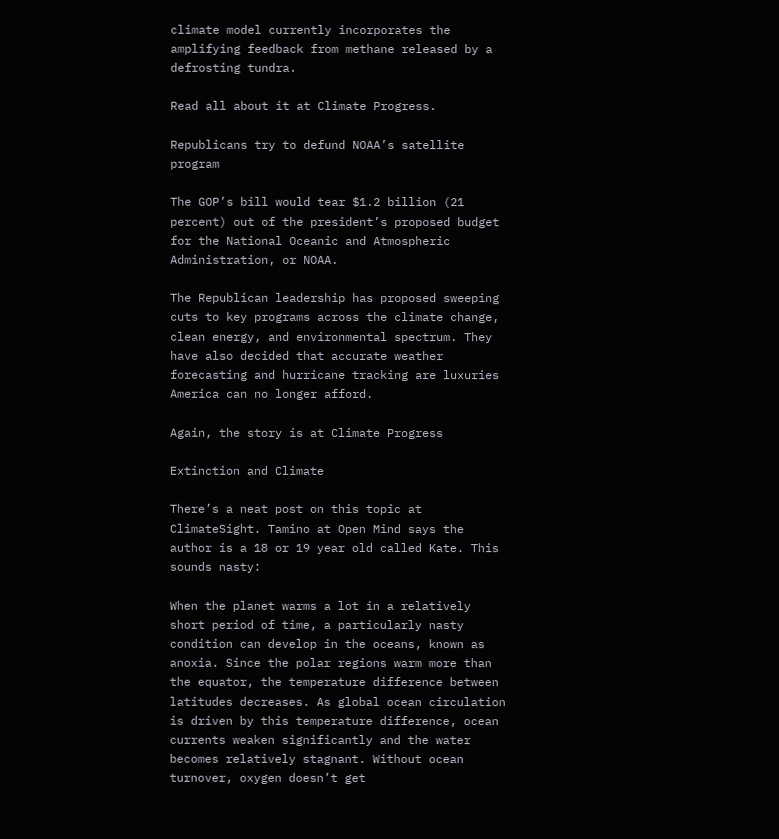climate model currently incorporates the amplifying feedback from methane released by a defrosting tundra.

Read all about it at Climate Progress.

Republicans try to defund NOAA’s satellite program

The GOP’s bill would tear $1.2 billion (21 percent) out of the president’s proposed budget for the National Oceanic and Atmospheric Administration, or NOAA.

The Republican leadership has proposed sweeping cuts to key programs across the climate change, clean energy, and environmental spectrum. They have also decided that accurate weather forecasting and hurricane tracking are luxuries America can no longer afford.

Again, the story is at Climate Progress

Extinction and Climate

There’s a neat post on this topic at ClimateSight. Tamino at Open Mind says the author is a 18 or 19 year old called Kate. This sounds nasty:

When the planet warms a lot in a relatively short period of time, a particularly nasty condition can develop in the oceans, known as anoxia. Since the polar regions warm more than the equator, the temperature difference between latitudes decreases. As global ocean circulation is driven by this temperature difference, ocean currents weaken significantly and the water becomes relatively stagnant. Without ocean turnover, oxygen doesn’t get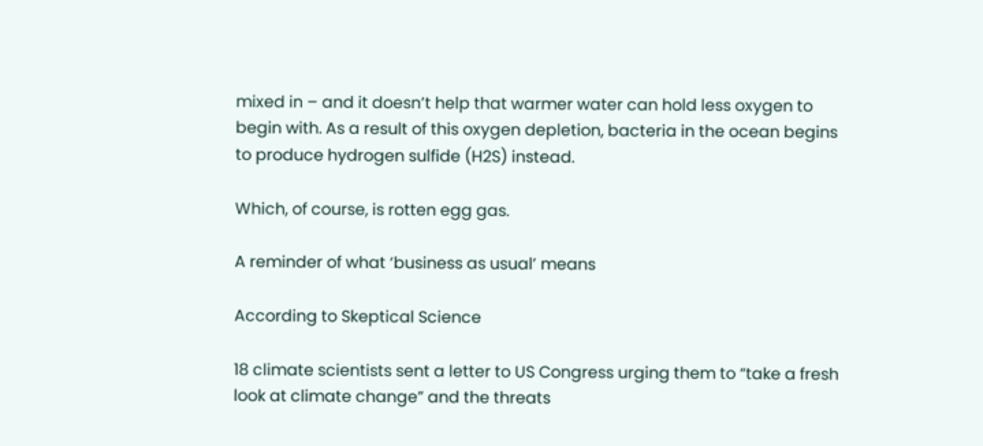mixed in – and it doesn’t help that warmer water can hold less oxygen to begin with. As a result of this oxygen depletion, bacteria in the ocean begins to produce hydrogen sulfide (H2S) instead.

Which, of course, is rotten egg gas.

A reminder of what ‘business as usual’ means

According to Skeptical Science

18 climate scientists sent a letter to US Congress urging them to “take a fresh look at climate change” and the threats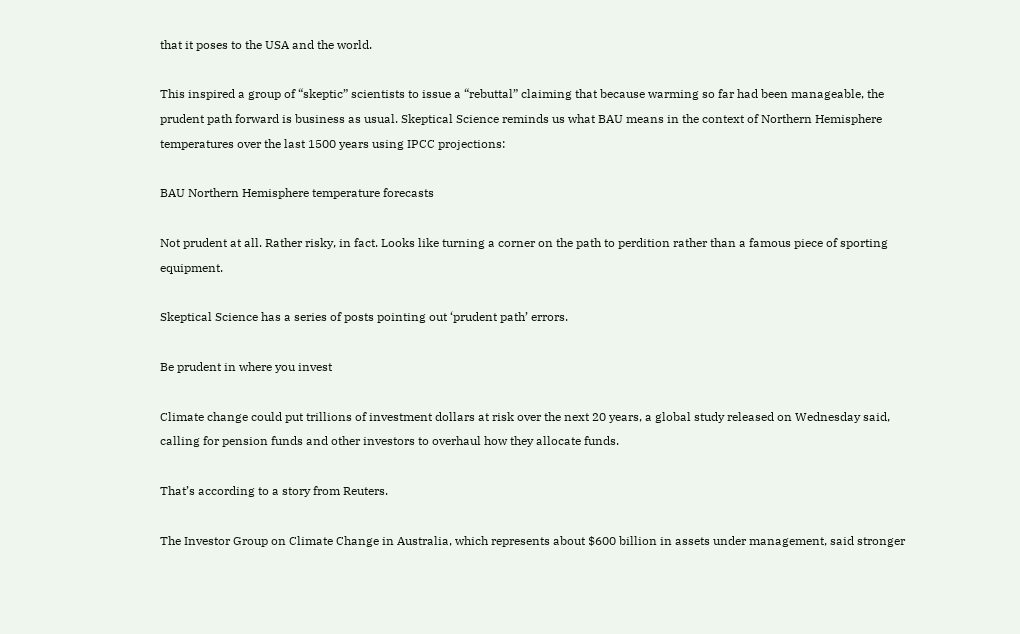that it poses to the USA and the world.

This inspired a group of “skeptic” scientists to issue a “rebuttal” claiming that because warming so far had been manageable, the prudent path forward is business as usual. Skeptical Science reminds us what BAU means in the context of Northern Hemisphere temperatures over the last 1500 years using IPCC projections:

BAU Northern Hemisphere temperature forecasts

Not prudent at all. Rather risky, in fact. Looks like turning a corner on the path to perdition rather than a famous piece of sporting equipment.

Skeptical Science has a series of posts pointing out ‘prudent path’ errors.

Be prudent in where you invest

Climate change could put trillions of investment dollars at risk over the next 20 years, a global study released on Wednesday said, calling for pension funds and other investors to overhaul how they allocate funds.

That’s according to a story from Reuters.

The Investor Group on Climate Change in Australia, which represents about $600 billion in assets under management, said stronger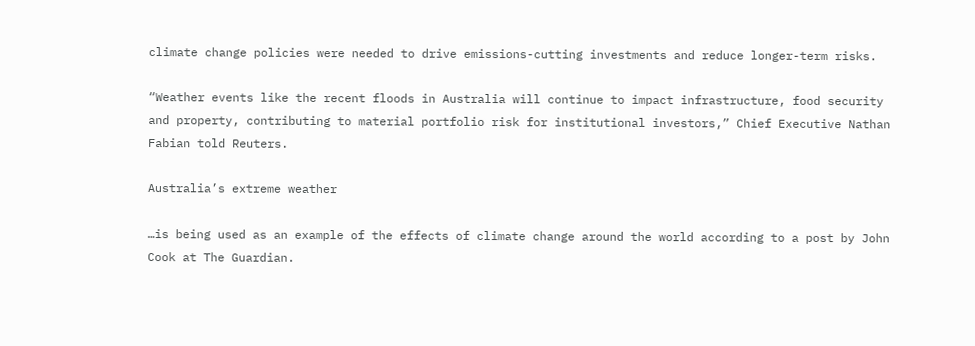climate change policies were needed to drive emissions-cutting investments and reduce longer-term risks.

“Weather events like the recent floods in Australia will continue to impact infrastructure, food security and property, contributing to material portfolio risk for institutional investors,” Chief Executive Nathan Fabian told Reuters.

Australia’s extreme weather

…is being used as an example of the effects of climate change around the world according to a post by John Cook at The Guardian.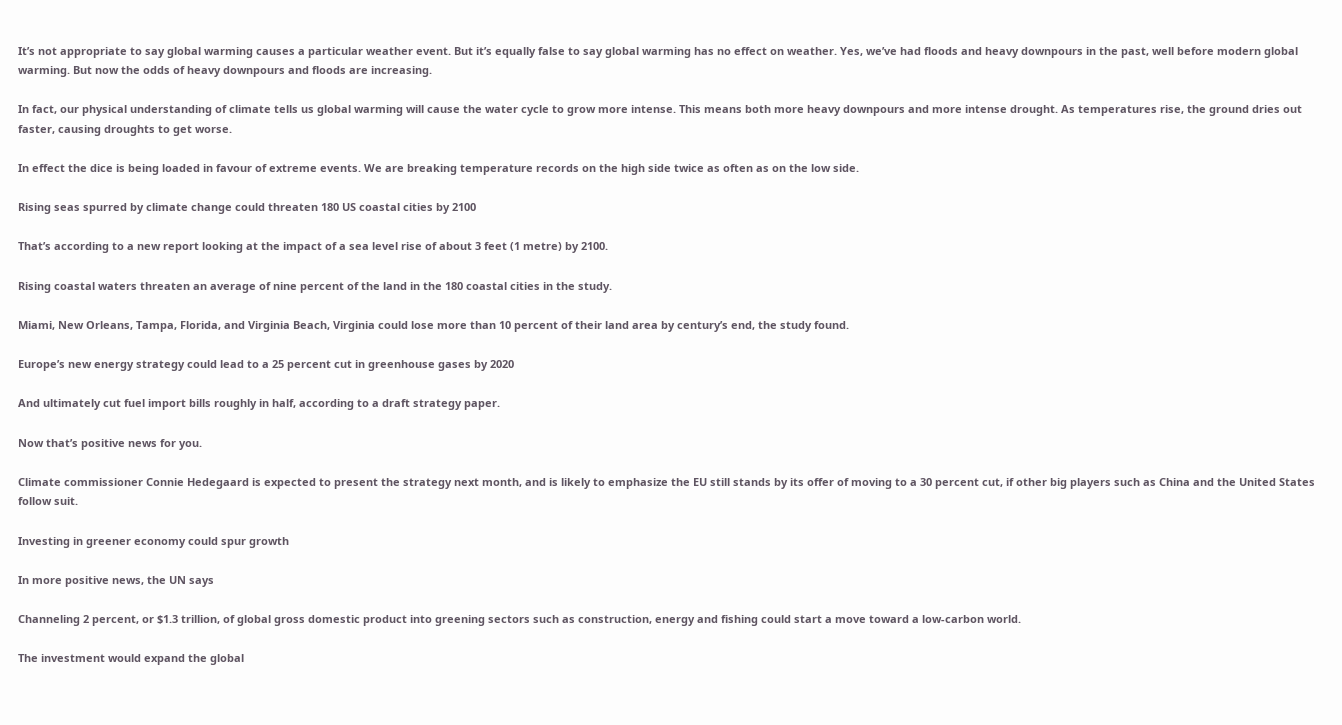It’s not appropriate to say global warming causes a particular weather event. But it’s equally false to say global warming has no effect on weather. Yes, we’ve had floods and heavy downpours in the past, well before modern global warming. But now the odds of heavy downpours and floods are increasing.

In fact, our physical understanding of climate tells us global warming will cause the water cycle to grow more intense. This means both more heavy downpours and more intense drought. As temperatures rise, the ground dries out faster, causing droughts to get worse.

In effect the dice is being loaded in favour of extreme events. We are breaking temperature records on the high side twice as often as on the low side.

Rising seas spurred by climate change could threaten 180 US coastal cities by 2100

That’s according to a new report looking at the impact of a sea level rise of about 3 feet (1 metre) by 2100.

Rising coastal waters threaten an average of nine percent of the land in the 180 coastal cities in the study.

Miami, New Orleans, Tampa, Florida, and Virginia Beach, Virginia could lose more than 10 percent of their land area by century’s end, the study found.

Europe’s new energy strategy could lead to a 25 percent cut in greenhouse gases by 2020

And ultimately cut fuel import bills roughly in half, according to a draft strategy paper.

Now that’s positive news for you.

Climate commissioner Connie Hedegaard is expected to present the strategy next month, and is likely to emphasize the EU still stands by its offer of moving to a 30 percent cut, if other big players such as China and the United States follow suit.

Investing in greener economy could spur growth

In more positive news, the UN says

Channeling 2 percent, or $1.3 trillion, of global gross domestic product into greening sectors such as construction, energy and fishing could start a move toward a low-carbon world.

The investment would expand the global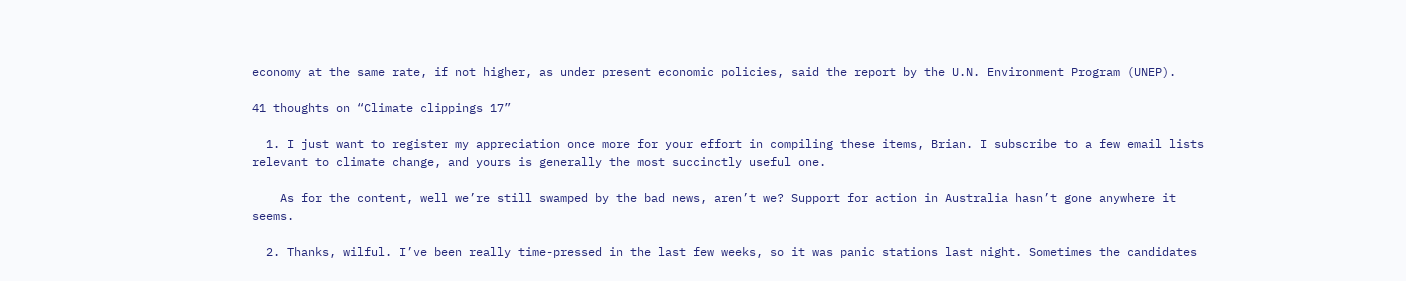economy at the same rate, if not higher, as under present economic policies, said the report by the U.N. Environment Program (UNEP).

41 thoughts on “Climate clippings 17”

  1. I just want to register my appreciation once more for your effort in compiling these items, Brian. I subscribe to a few email lists relevant to climate change, and yours is generally the most succinctly useful one.

    As for the content, well we’re still swamped by the bad news, aren’t we? Support for action in Australia hasn’t gone anywhere it seems.

  2. Thanks, wilful. I’ve been really time-pressed in the last few weeks, so it was panic stations last night. Sometimes the candidates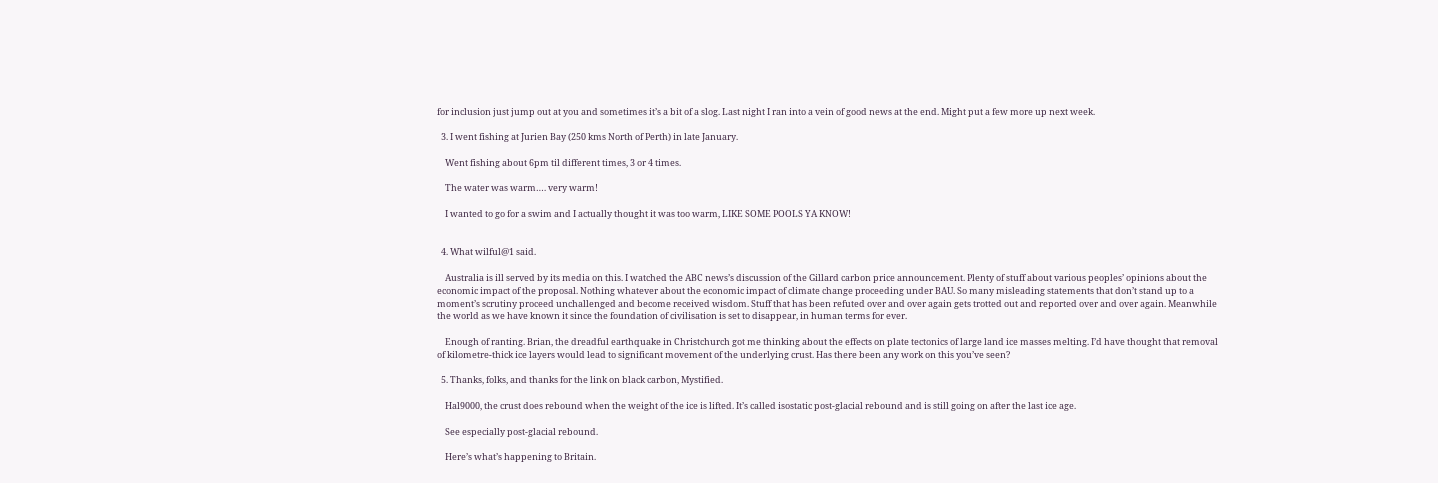for inclusion just jump out at you and sometimes it’s a bit of a slog. Last night I ran into a vein of good news at the end. Might put a few more up next week.

  3. I went fishing at Jurien Bay (250 kms North of Perth) in late January.

    Went fishing about 6pm til different times, 3 or 4 times.

    The water was warm…. very warm!

    I wanted to go for a swim and I actually thought it was too warm, LIKE SOME POOLS YA KNOW!


  4. What wilful@1 said.

    Australia is ill served by its media on this. I watched the ABC news’s discussion of the Gillard carbon price announcement. Plenty of stuff about various peoples’ opinions about the economic impact of the proposal. Nothing whatever about the economic impact of climate change proceeding under BAU. So many misleading statements that don’t stand up to a moment’s scrutiny proceed unchallenged and become received wisdom. Stuff that has been refuted over and over again gets trotted out and reported over and over again. Meanwhile the world as we have known it since the foundation of civilisation is set to disappear, in human terms for ever.

    Enough of ranting. Brian, the dreadful earthquake in Christchurch got me thinking about the effects on plate tectonics of large land ice masses melting. I’d have thought that removal of kilometre-thick ice layers would lead to significant movement of the underlying crust. Has there been any work on this you’ve seen?

  5. Thanks, folks, and thanks for the link on black carbon, Mystified.

    Hal9000, the crust does rebound when the weight of the ice is lifted. It’s called isostatic post-glacial rebound and is still going on after the last ice age.

    See especially post-glacial rebound.

    Here’s what’s happening to Britain.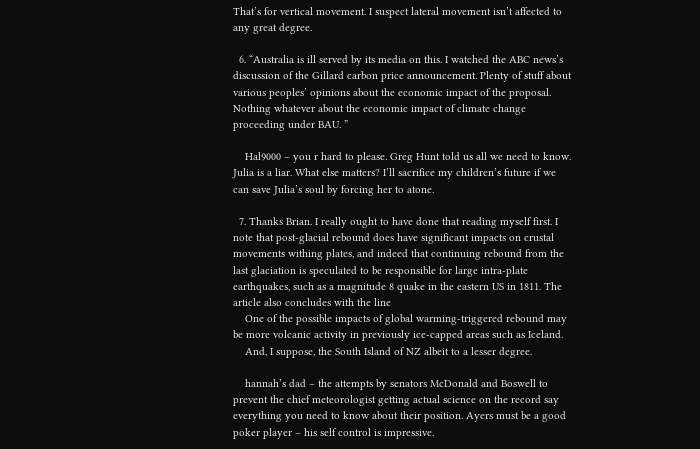That’s for vertical movement. I suspect lateral movement isn’t affected to any great degree.

  6. “Australia is ill served by its media on this. I watched the ABC news’s discussion of the Gillard carbon price announcement. Plenty of stuff about various peoples’ opinions about the economic impact of the proposal. Nothing whatever about the economic impact of climate change proceeding under BAU. ”

    Hal9000 – you r hard to please. Greg Hunt told us all we need to know. Julia is a liar. What else matters? I’ll sacrifice my children’s future if we can save Julia’s soul by forcing her to atone.

  7. Thanks Brian. I really ought to have done that reading myself first. I note that post-glacial rebound does have significant impacts on crustal movements withing plates, and indeed that continuing rebound from the last glaciation is speculated to be responsible for large intra-plate earthquakes, such as a magnitude 8 quake in the eastern US in 1811. The article also concludes with the line
    One of the possible impacts of global warming-triggered rebound may be more volcanic activity in previously ice-capped areas such as Iceland.
    And, I suppose, the South Island of NZ albeit to a lesser degree.

    hannah’s dad – the attempts by senators McDonald and Boswell to prevent the chief meteorologist getting actual science on the record say everything you need to know about their position. Ayers must be a good poker player – his self control is impressive.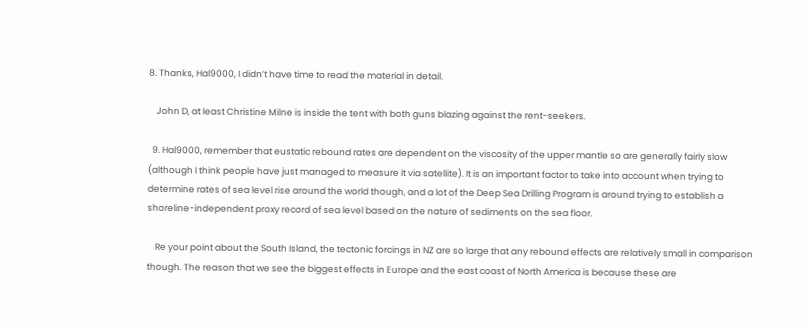8. Thanks, Hal9000, I didn’t have time to read the material in detail.

    John D, at least Christine Milne is inside the tent with both guns blazing against the rent-seekers.

  9. Hal9000, remember that eustatic rebound rates are dependent on the viscosity of the upper mantle so are generally fairly slow (although I think people have just managed to measure it via satellite). It is an important factor to take into account when trying to determine rates of sea level rise around the world though, and a lot of the Deep Sea Drilling Program is around trying to establish a shoreline-independent proxy record of sea level based on the nature of sediments on the sea floor.

    Re your point about the South Island, the tectonic forcings in NZ are so large that any rebound effects are relatively small in comparison though. The reason that we see the biggest effects in Europe and the east coast of North America is because these are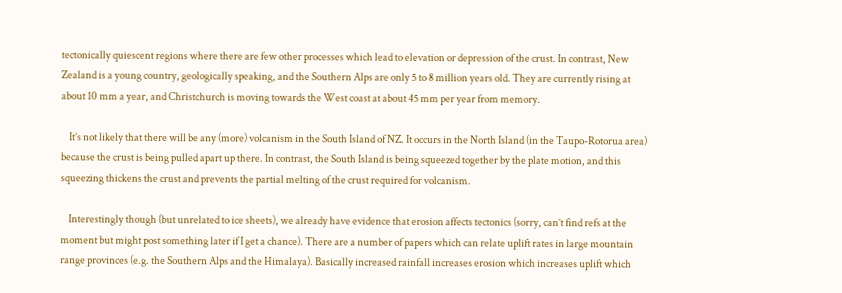tectonically quiescent regions where there are few other processes which lead to elevation or depression of the crust. In contrast, New Zealand is a young country, geologically speaking, and the Southern Alps are only 5 to 8 million years old. They are currently rising at about 10 mm a year, and Christchurch is moving towards the West coast at about 45 mm per year from memory.

    It’s not likely that there will be any (more) volcanism in the South Island of NZ. It occurs in the North Island (in the Taupo-Rotorua area) because the crust is being pulled apart up there. In contrast, the South Island is being squeezed together by the plate motion, and this squeezing thickens the crust and prevents the partial melting of the crust required for volcanism.

    Interestingly though (but unrelated to ice sheets), we already have evidence that erosion affects tectonics (sorry, can’t find refs at the moment but might post something later if I get a chance). There are a number of papers which can relate uplift rates in large mountain range provinces (e.g. the Southern Alps and the Himalaya). Basically increased rainfall increases erosion which increases uplift which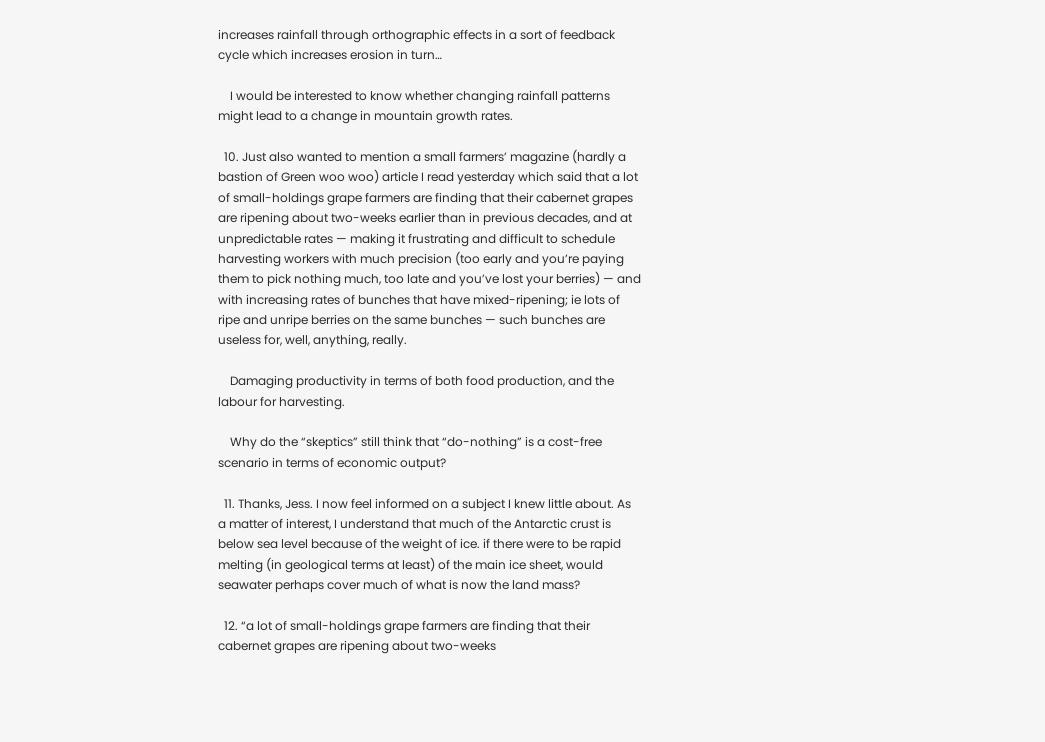increases rainfall through orthographic effects in a sort of feedback cycle which increases erosion in turn…

    I would be interested to know whether changing rainfall patterns might lead to a change in mountain growth rates.

  10. Just also wanted to mention a small farmers’ magazine (hardly a bastion of Green woo woo) article I read yesterday which said that a lot of small-holdings grape farmers are finding that their cabernet grapes are ripening about two-weeks earlier than in previous decades, and at unpredictable rates — making it frustrating and difficult to schedule harvesting workers with much precision (too early and you’re paying them to pick nothing much, too late and you’ve lost your berries) — and with increasing rates of bunches that have mixed-ripening; ie lots of ripe and unripe berries on the same bunches — such bunches are useless for, well, anything, really.

    Damaging productivity in terms of both food production, and the labour for harvesting.

    Why do the “skeptics” still think that “do-nothing” is a cost-free scenario in terms of economic output?

  11. Thanks, Jess. I now feel informed on a subject I knew little about. As a matter of interest, I understand that much of the Antarctic crust is below sea level because of the weight of ice. if there were to be rapid melting (in geological terms at least) of the main ice sheet, would seawater perhaps cover much of what is now the land mass?

  12. “a lot of small-holdings grape farmers are finding that their cabernet grapes are ripening about two-weeks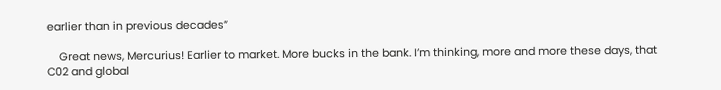earlier than in previous decades”

    Great news, Mercurius! Earlier to market. More bucks in the bank. I’m thinking, more and more these days, that C02 and global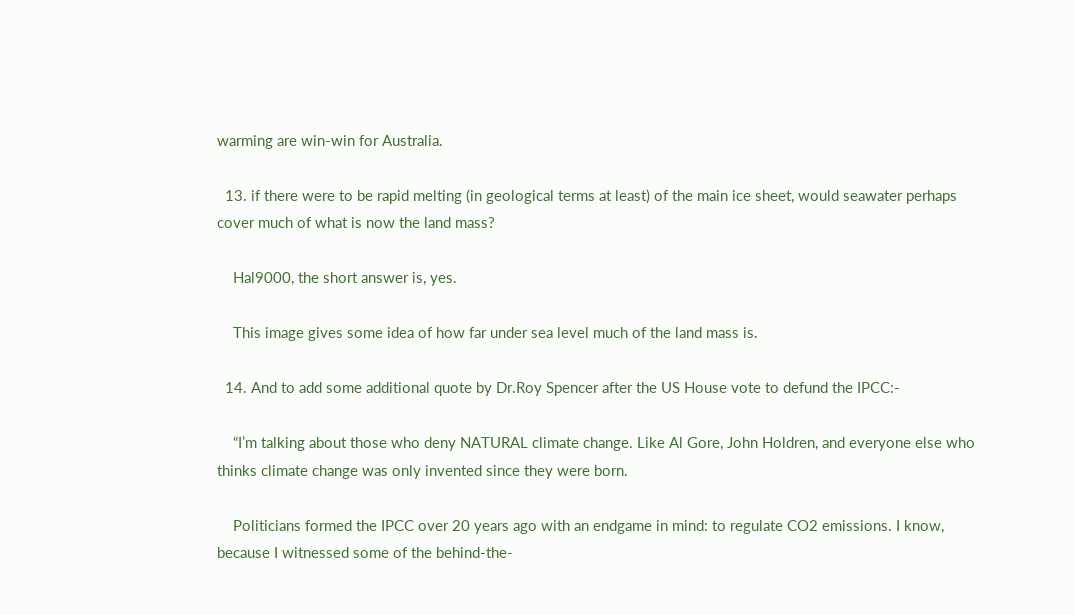warming are win-win for Australia.

  13. if there were to be rapid melting (in geological terms at least) of the main ice sheet, would seawater perhaps cover much of what is now the land mass?

    Hal9000, the short answer is, yes.

    This image gives some idea of how far under sea level much of the land mass is.

  14. And to add some additional quote by Dr.Roy Spencer after the US House vote to defund the IPCC:-

    “I’m talking about those who deny NATURAL climate change. Like Al Gore, John Holdren, and everyone else who thinks climate change was only invented since they were born.

    Politicians formed the IPCC over 20 years ago with an endgame in mind: to regulate CO2 emissions. I know, because I witnessed some of the behind-the-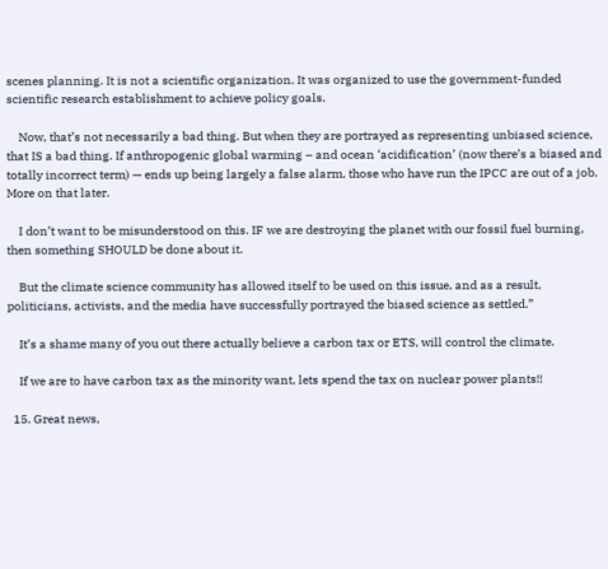scenes planning. It is not a scientific organization. It was organized to use the government-funded scientific research establishment to achieve policy goals.

    Now, that’s not necessarily a bad thing. But when they are portrayed as representing unbiased science, that IS a bad thing. If anthropogenic global warming – and ocean ‘acidification’ (now there’s a biased and totally incorrect term) — ends up being largely a false alarm, those who have run the IPCC are out of a job. More on that later.

    I don’t want to be misunderstood on this. IF we are destroying the planet with our fossil fuel burning, then something SHOULD be done about it.

    But the climate science community has allowed itself to be used on this issue, and as a result, politicians, activists, and the media have successfully portrayed the biased science as settled.”

    It’s a shame many of you out there actually believe a carbon tax or ETS, will control the climate.

    If we are to have carbon tax as the minority want, lets spend the tax on nuclear power plants!!

  15. Great news,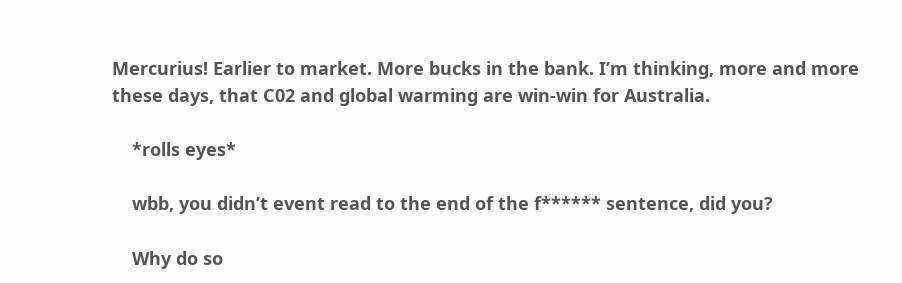Mercurius! Earlier to market. More bucks in the bank. I’m thinking, more and more these days, that C02 and global warming are win-win for Australia.

    *rolls eyes*

    wbb, you didn’t event read to the end of the f****** sentence, did you?

    Why do so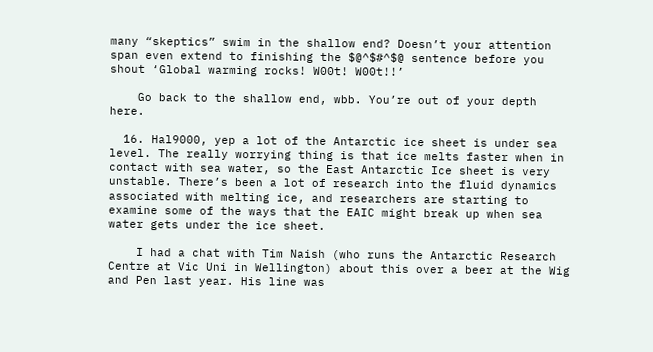many “skeptics” swim in the shallow end? Doesn’t your attention span even extend to finishing the $@^$#^$@ sentence before you shout ‘Global warming rocks! W00t! W00t!!’

    Go back to the shallow end, wbb. You’re out of your depth here.

  16. Hal9000, yep a lot of the Antarctic ice sheet is under sea level. The really worrying thing is that ice melts faster when in contact with sea water, so the East Antarctic Ice sheet is very unstable. There’s been a lot of research into the fluid dynamics associated with melting ice, and researchers are starting to examine some of the ways that the EAIC might break up when sea water gets under the ice sheet.

    I had a chat with Tim Naish (who runs the Antarctic Research Centre at Vic Uni in Wellington) about this over a beer at the Wig and Pen last year. His line was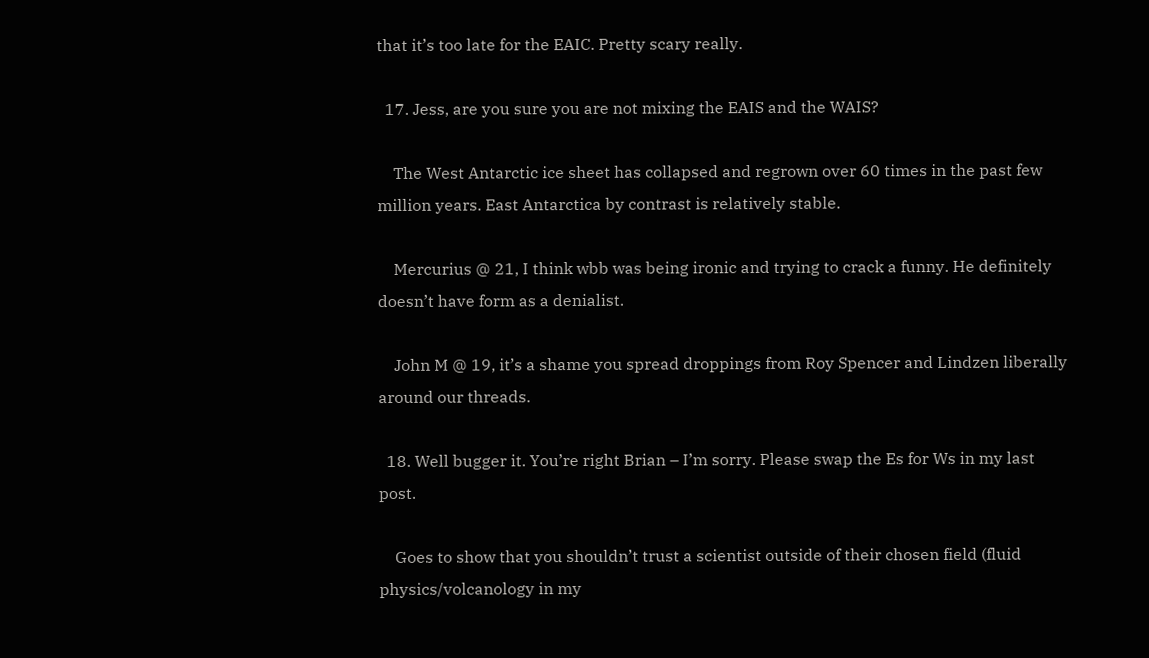that it’s too late for the EAIC. Pretty scary really.

  17. Jess, are you sure you are not mixing the EAIS and the WAIS?

    The West Antarctic ice sheet has collapsed and regrown over 60 times in the past few million years. East Antarctica by contrast is relatively stable.

    Mercurius @ 21, I think wbb was being ironic and trying to crack a funny. He definitely doesn’t have form as a denialist.

    John M @ 19, it’s a shame you spread droppings from Roy Spencer and Lindzen liberally around our threads.

  18. Well bugger it. You’re right Brian – I’m sorry. Please swap the Es for Ws in my last post.

    Goes to show that you shouldn’t trust a scientist outside of their chosen field (fluid physics/volcanology in my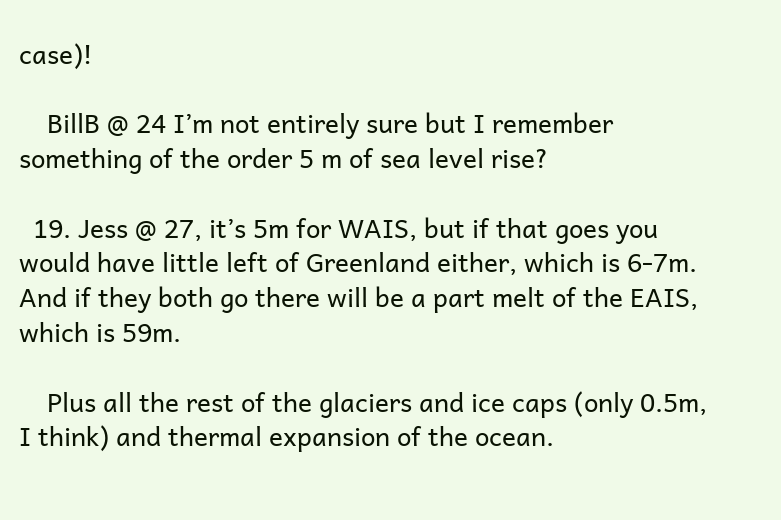case)!

    BillB @ 24 I’m not entirely sure but I remember something of the order 5 m of sea level rise?

  19. Jess @ 27, it’s 5m for WAIS, but if that goes you would have little left of Greenland either, which is 6-7m. And if they both go there will be a part melt of the EAIS, which is 59m.

    Plus all the rest of the glaciers and ice caps (only 0.5m, I think) and thermal expansion of the ocean.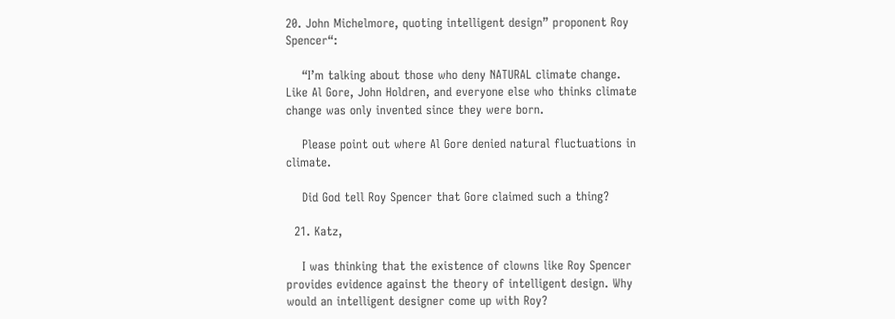20. John Michelmore, quoting intelligent design” proponent Roy Spencer“:

    “I’m talking about those who deny NATURAL climate change. Like Al Gore, John Holdren, and everyone else who thinks climate change was only invented since they were born.

    Please point out where Al Gore denied natural fluctuations in climate.

    Did God tell Roy Spencer that Gore claimed such a thing?

  21. Katz,

    I was thinking that the existence of clowns like Roy Spencer provides evidence against the theory of intelligent design. Why would an intelligent designer come up with Roy?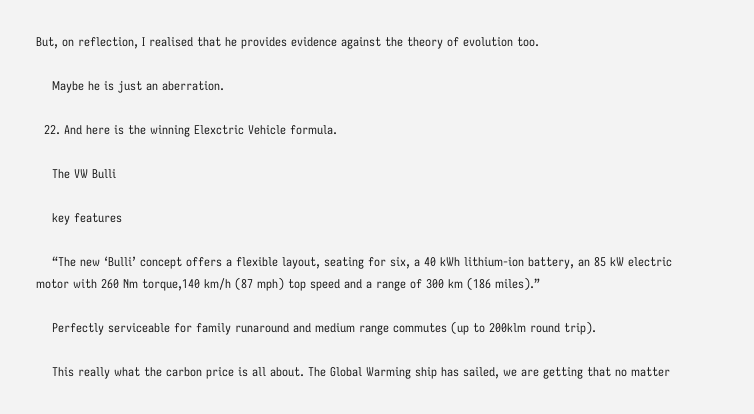But, on reflection, I realised that he provides evidence against the theory of evolution too.

    Maybe he is just an aberration.

  22. And here is the winning Elexctric Vehicle formula.

    The VW Bulli

    key features

    “The new ‘Bulli’ concept offers a flexible layout, seating for six, a 40 kWh lithium-ion battery, an 85 kW electric motor with 260 Nm torque,140 km/h (87 mph) top speed and a range of 300 km (186 miles).”

    Perfectly serviceable for family runaround and medium range commutes (up to 200klm round trip).

    This really what the carbon price is all about. The Global Warming ship has sailed, we are getting that no matter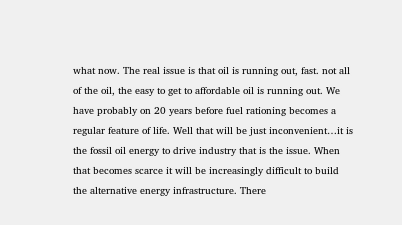what now. The real issue is that oil is running out, fast. not all of the oil, the easy to get to affordable oil is running out. We have probably on 20 years before fuel rationing becomes a regular feature of life. Well that will be just inconvenient…it is the fossil oil energy to drive industry that is the issue. When that becomes scarce it will be increasingly difficult to build the alternative energy infrastructure. There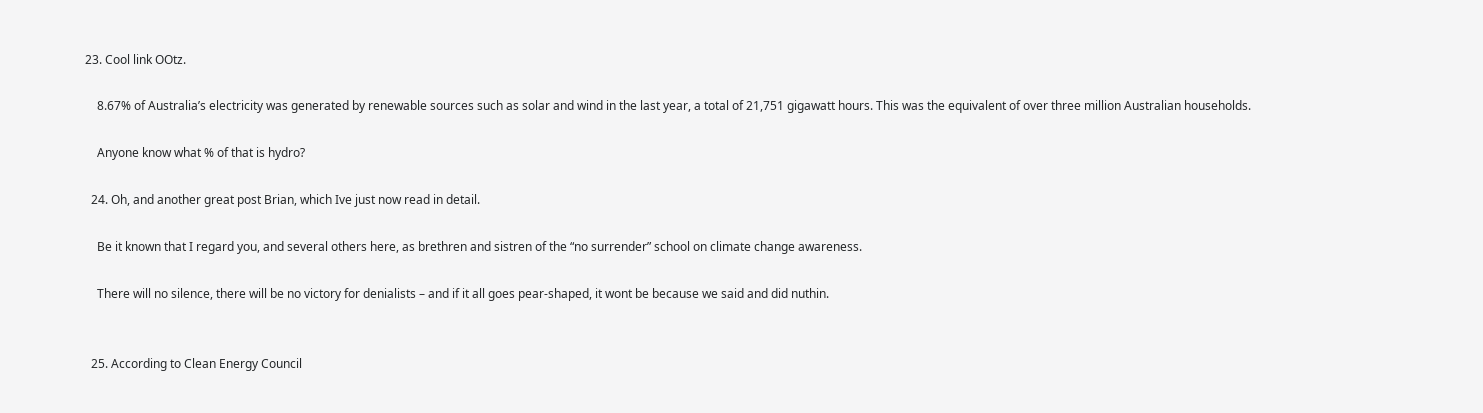23. Cool link OOtz.

    8.67% of Australia’s electricity was generated by renewable sources such as solar and wind in the last year, a total of 21,751 gigawatt hours. This was the equivalent of over three million Australian households.

    Anyone know what % of that is hydro?

  24. Oh, and another great post Brian, which Ive just now read in detail.

    Be it known that I regard you, and several others here, as brethren and sistren of the “no surrender” school on climate change awareness.

    There will no silence, there will be no victory for denialists – and if it all goes pear-shaped, it wont be because we said and did nuthin.


  25. According to Clean Energy Council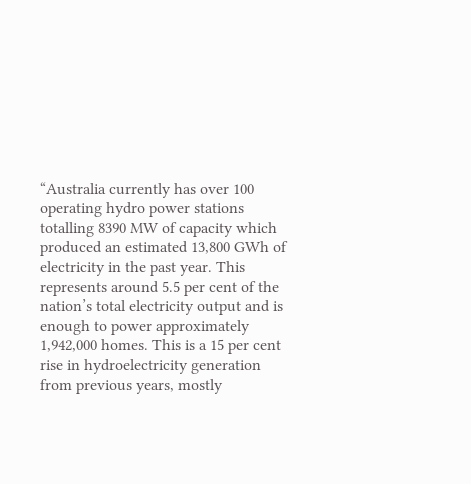“Australia currently has over 100 operating hydro power stations totalling 8390 MW of capacity which produced an estimated 13,800 GWh of electricity in the past year. This represents around 5.5 per cent of the nation’s total electricity output and is enough to power approximately 1,942,000 homes. This is a 15 per cent rise in hydroelectricity generation from previous years, mostly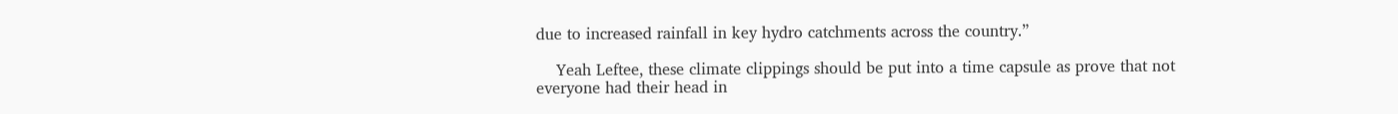due to increased rainfall in key hydro catchments across the country.”

    Yeah Leftee, these climate clippings should be put into a time capsule as prove that not everyone had their head in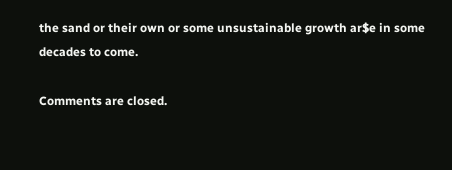the sand or their own or some unsustainable growth ar$e in some decades to come.

Comments are closed.